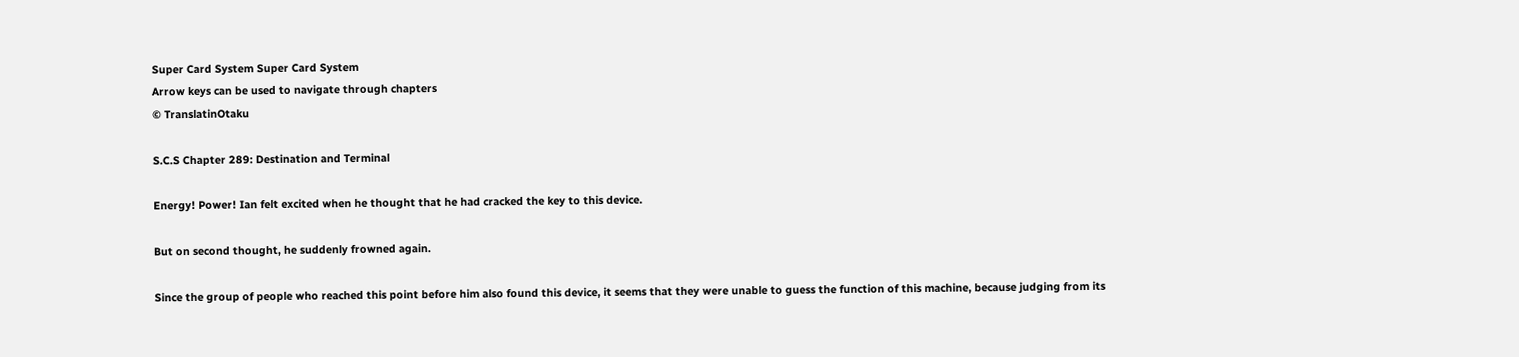Super Card System Super Card System
Arrow keys can be used to navigate through chapters
© TranslatinOtaku

S.C.S Chapter 289: Destination and Terminal

Energy! Power! Ian felt excited when he thought that he had cracked the key to this device.

But on second thought, he suddenly frowned again.

Since the group of people who reached this point before him also found this device, it seems that they were unable to guess the function of this machine, because judging from its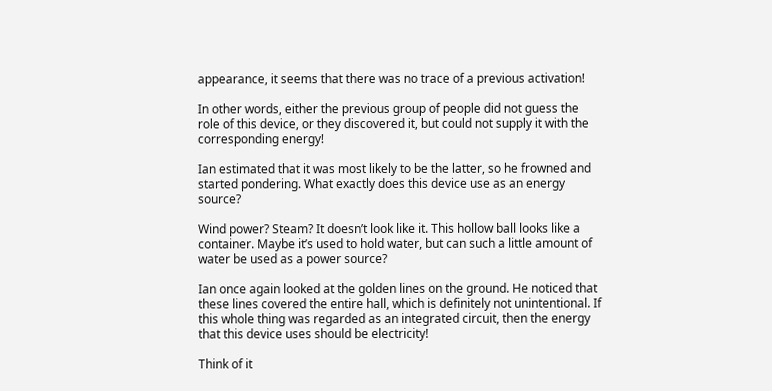appearance, it seems that there was no trace of a previous activation!

In other words, either the previous group of people did not guess the role of this device, or they discovered it, but could not supply it with the corresponding energy!

Ian estimated that it was most likely to be the latter, so he frowned and started pondering. What exactly does this device use as an energy source?

Wind power? Steam? It doesn’t look like it. This hollow ball looks like a container. Maybe it’s used to hold water, but can such a little amount of water be used as a power source?

Ian once again looked at the golden lines on the ground. He noticed that these lines covered the entire hall, which is definitely not unintentional. If this whole thing was regarded as an integrated circuit, then the energy that this device uses should be electricity!

Think of it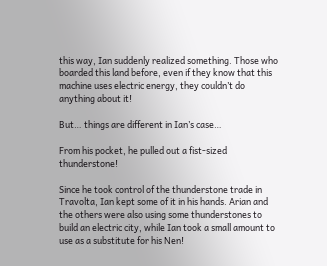this way, Ian suddenly realized something. Those who boarded this land before, even if they know that this machine uses electric energy, they couldn’t do anything about it!

But… things are different in Ian’s case…

From his pocket, he pulled out a fist-sized thunderstone!

Since he took control of the thunderstone trade in Travolta, Ian kept some of it in his hands. Arian and the others were also using some thunderstones to build an electric city, while Ian took a small amount to use as a substitute for his Nen!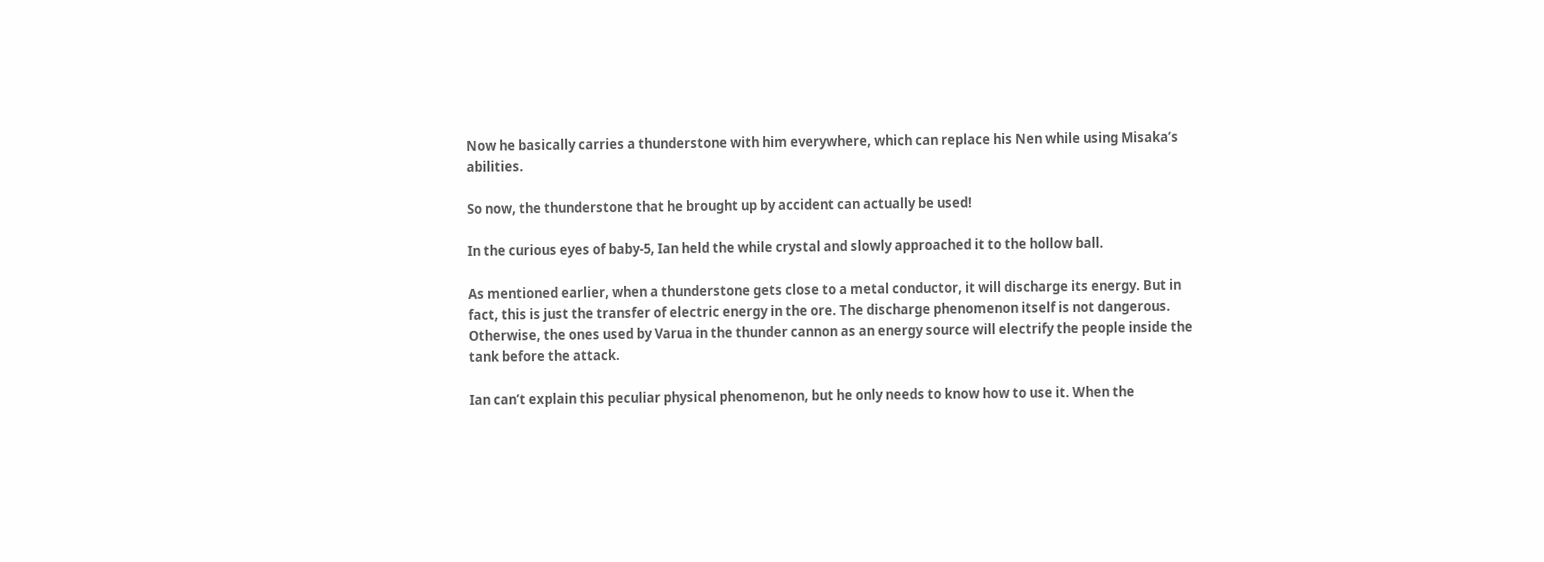Now he basically carries a thunderstone with him everywhere, which can replace his Nen while using Misaka’s abilities.

So now, the thunderstone that he brought up by accident can actually be used!

In the curious eyes of baby-5, Ian held the while crystal and slowly approached it to the hollow ball.

As mentioned earlier, when a thunderstone gets close to a metal conductor, it will discharge its energy. But in fact, this is just the transfer of electric energy in the ore. The discharge phenomenon itself is not dangerous. Otherwise, the ones used by Varua in the thunder cannon as an energy source will electrify the people inside the tank before the attack.

Ian can’t explain this peculiar physical phenomenon, but he only needs to know how to use it. When the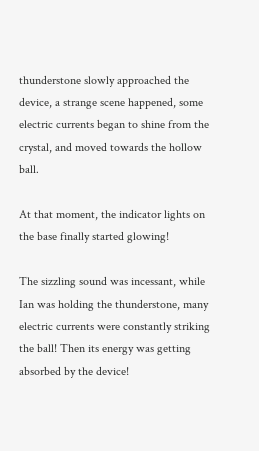thunderstone slowly approached the device, a strange scene happened, some electric currents began to shine from the crystal, and moved towards the hollow ball.

At that moment, the indicator lights on the base finally started glowing!

The sizzling sound was incessant, while Ian was holding the thunderstone, many electric currents were constantly striking the ball! Then its energy was getting absorbed by the device!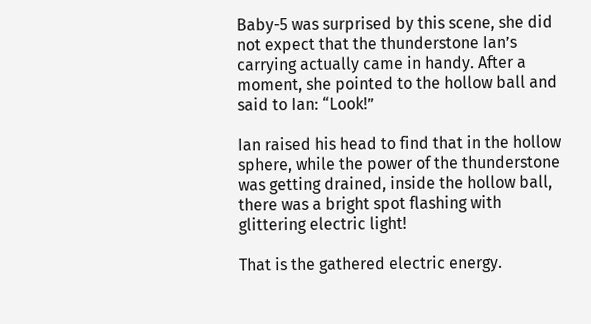Baby-5 was surprised by this scene, she did not expect that the thunderstone Ian’s carrying actually came in handy. After a moment, she pointed to the hollow ball and said to Ian: “Look!”

Ian raised his head to find that in the hollow sphere, while the power of the thunderstone was getting drained, inside the hollow ball, there was a bright spot flashing with glittering electric light!

That is the gathered electric energy.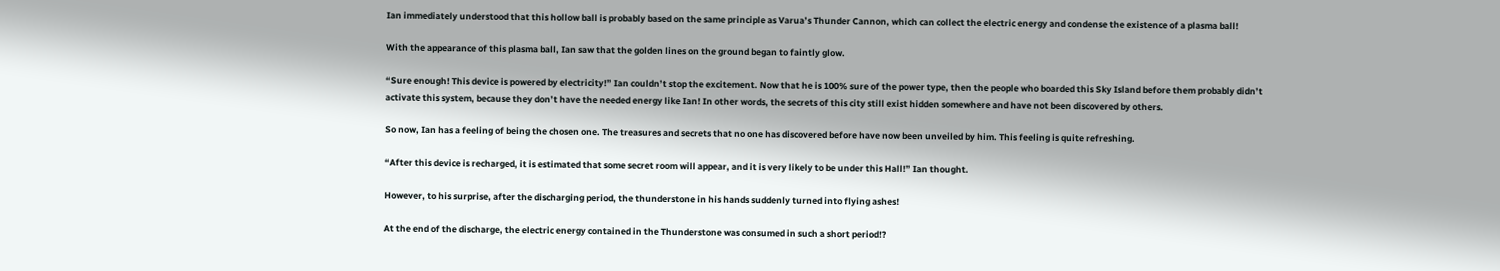Ian immediately understood that this hollow ball is probably based on the same principle as Varua’s Thunder Cannon, which can collect the electric energy and condense the existence of a plasma ball!

With the appearance of this plasma ball, Ian saw that the golden lines on the ground began to faintly glow.

“Sure enough! This device is powered by electricity!” Ian couldn’t stop the excitement. Now that he is 100% sure of the power type, then the people who boarded this Sky Island before them probably didn’t activate this system, because they don’t have the needed energy like Ian! In other words, the secrets of this city still exist hidden somewhere and have not been discovered by others.

So now, Ian has a feeling of being the chosen one. The treasures and secrets that no one has discovered before have now been unveiled by him. This feeling is quite refreshing.

“After this device is recharged, it is estimated that some secret room will appear, and it is very likely to be under this Hall!” Ian thought.

However, to his surprise, after the discharging period, the thunderstone in his hands suddenly turned into flying ashes!

At the end of the discharge, the electric energy contained in the Thunderstone was consumed in such a short period!?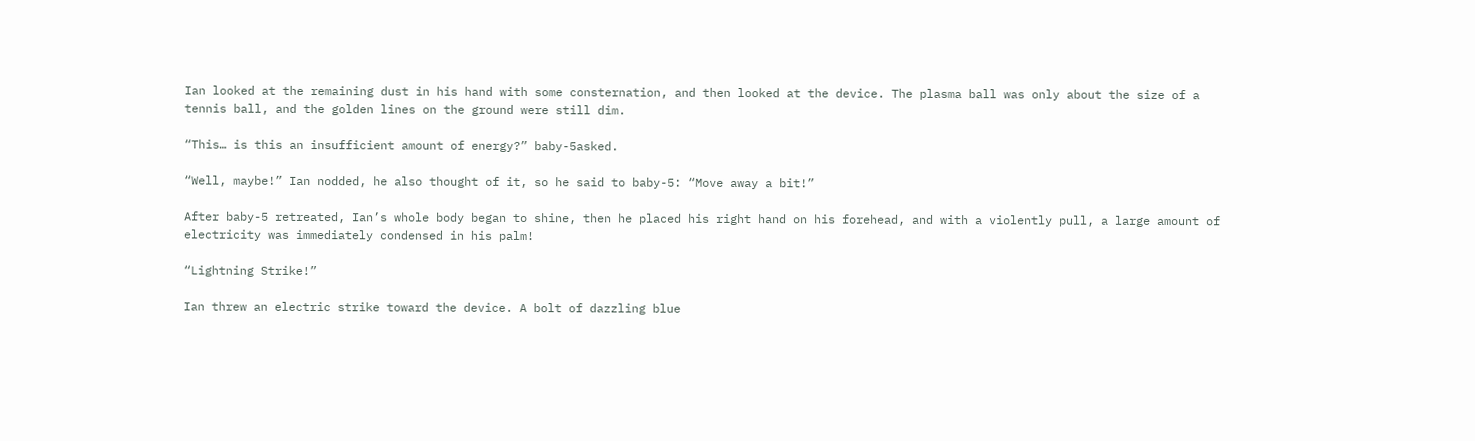Ian looked at the remaining dust in his hand with some consternation, and then looked at the device. The plasma ball was only about the size of a tennis ball, and the golden lines on the ground were still dim.

“This… is this an insufficient amount of energy?” baby-5asked.

“Well, maybe!” Ian nodded, he also thought of it, so he said to baby-5: “Move away a bit!”

After baby-5 retreated, Ian’s whole body began to shine, then he placed his right hand on his forehead, and with a violently pull, a large amount of electricity was immediately condensed in his palm!

“Lightning Strike!”

Ian threw an electric strike toward the device. A bolt of dazzling blue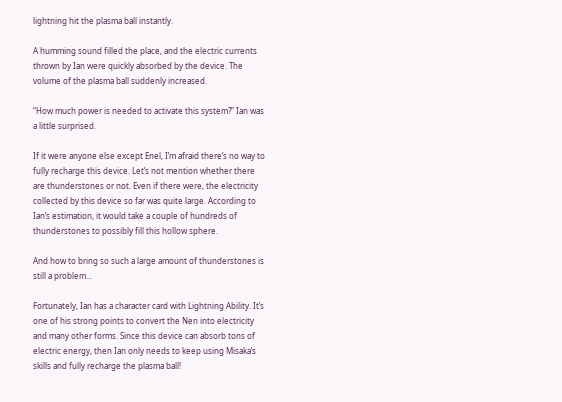lightning hit the plasma ball instantly.

A humming sound filled the place, and the electric currents thrown by Ian were quickly absorbed by the device. The volume of the plasma ball suddenly increased.

“How much power is needed to activate this system?” Ian was a little surprised.

If it were anyone else except Enel, I’m afraid there’s no way to fully recharge this device. Let’s not mention whether there are thunderstones or not. Even if there were, the electricity collected by this device so far was quite large. According to Ian’s estimation, it would take a couple of hundreds of thunderstones to possibly fill this hollow sphere.

And how to bring so such a large amount of thunderstones is still a problem…

Fortunately, Ian has a character card with Lightning Ability. It’s one of his strong points to convert the Nen into electricity and many other forms. Since this device can absorb tons of electric energy, then Ian only needs to keep using Misaka’s skills and fully recharge the plasma ball!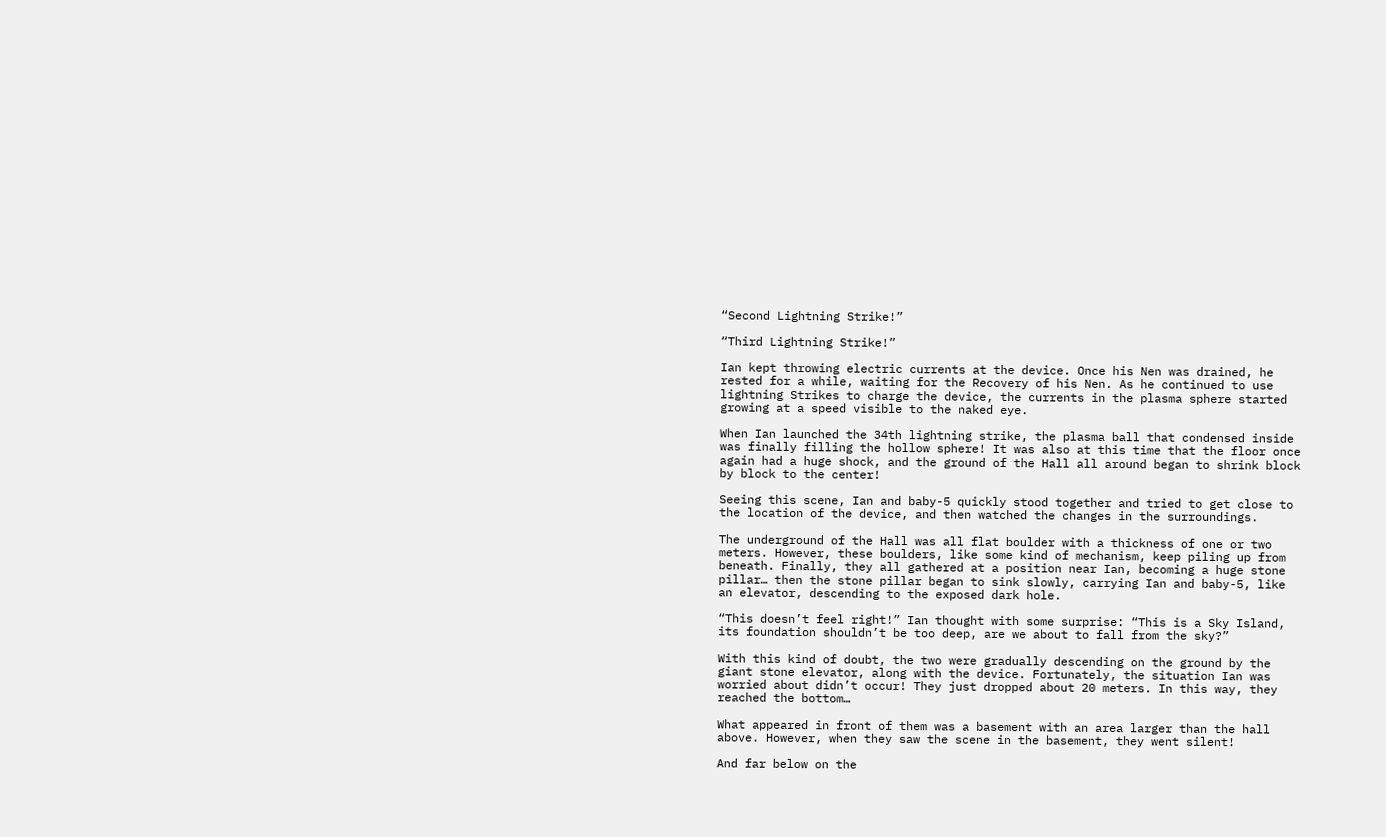“Second Lightning Strike!”

“Third Lightning Strike!”

Ian kept throwing electric currents at the device. Once his Nen was drained, he rested for a while, waiting for the Recovery of his Nen. As he continued to use lightning Strikes to charge the device, the currents in the plasma sphere started growing at a speed visible to the naked eye.

When Ian launched the 34th lightning strike, the plasma ball that condensed inside was finally filling the hollow sphere! It was also at this time that the floor once again had a huge shock, and the ground of the Hall all around began to shrink block by block to the center!

Seeing this scene, Ian and baby-5 quickly stood together and tried to get close to the location of the device, and then watched the changes in the surroundings.

The underground of the Hall was all flat boulder with a thickness of one or two meters. However, these boulders, like some kind of mechanism, keep piling up from beneath. Finally, they all gathered at a position near Ian, becoming a huge stone pillar… then the stone pillar began to sink slowly, carrying Ian and baby-5, like an elevator, descending to the exposed dark hole.

“This doesn’t feel right!” Ian thought with some surprise: “This is a Sky Island, its foundation shouldn’t be too deep, are we about to fall from the sky?”

With this kind of doubt, the two were gradually descending on the ground by the giant stone elevator, along with the device. Fortunately, the situation Ian was worried about didn’t occur! They just dropped about 20 meters. In this way, they reached the bottom…

What appeared in front of them was a basement with an area larger than the hall above. However, when they saw the scene in the basement, they went silent!

And far below on the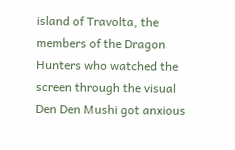island of Travolta, the members of the Dragon Hunters who watched the screen through the visual Den Den Mushi got anxious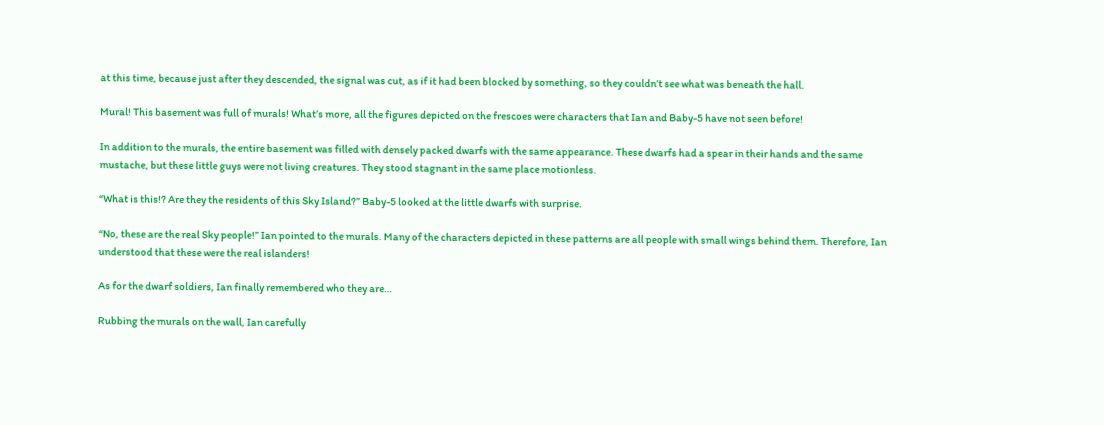at this time, because just after they descended, the signal was cut, as if it had been blocked by something, so they couldn’t see what was beneath the hall.

Mural! This basement was full of murals! What’s more, all the figures depicted on the frescoes were characters that Ian and Baby-5 have not seen before!

In addition to the murals, the entire basement was filled with densely packed dwarfs with the same appearance. These dwarfs had a spear in their hands and the same mustache, but these little guys were not living creatures. They stood stagnant in the same place motionless.

“What is this!? Are they the residents of this Sky Island?” Baby-5 looked at the little dwarfs with surprise.

“No, these are the real Sky people!” Ian pointed to the murals. Many of the characters depicted in these patterns are all people with small wings behind them. Therefore, Ian understood that these were the real islanders!

As for the dwarf soldiers, Ian finally remembered who they are…

Rubbing the murals on the wall, Ian carefully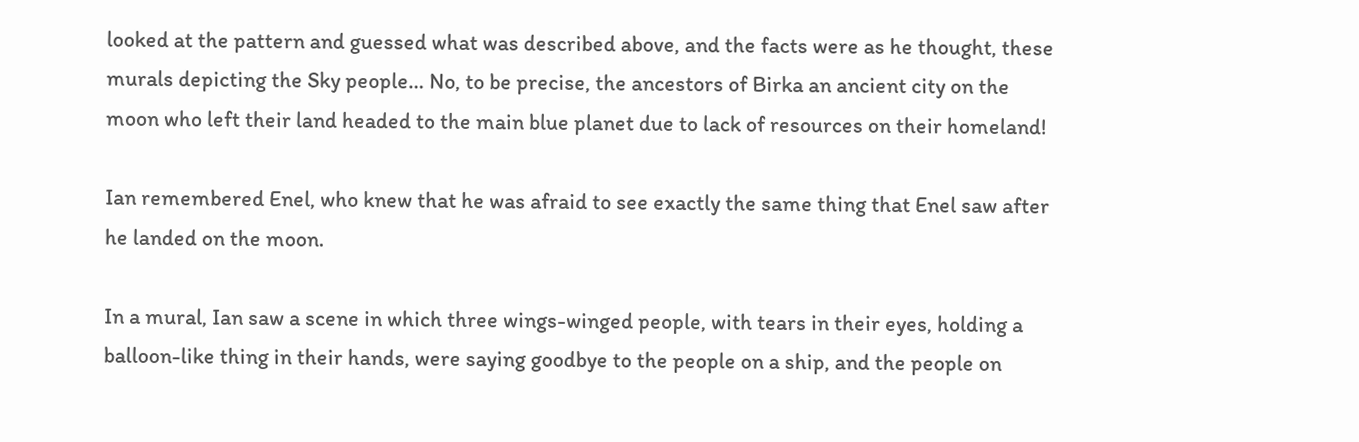looked at the pattern and guessed what was described above, and the facts were as he thought, these murals depicting the Sky people… No, to be precise, the ancestors of Birka an ancient city on the moon who left their land headed to the main blue planet due to lack of resources on their homeland!

Ian remembered Enel, who knew that he was afraid to see exactly the same thing that Enel saw after he landed on the moon.

In a mural, Ian saw a scene in which three wings-winged people, with tears in their eyes, holding a balloon-like thing in their hands, were saying goodbye to the people on a ship, and the people on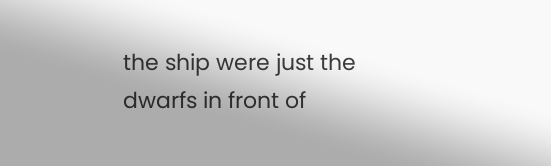the ship were just the dwarfs in front of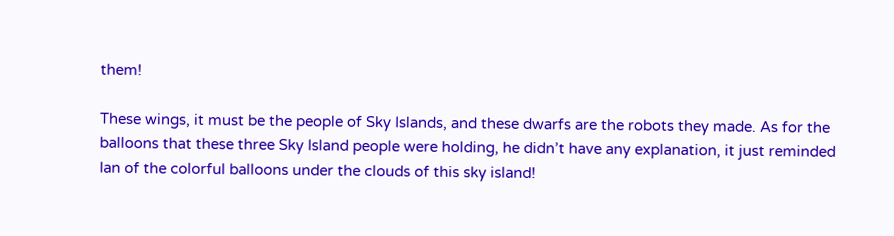them!

These wings, it must be the people of Sky Islands, and these dwarfs are the robots they made. As for the balloons that these three Sky Island people were holding, he didn’t have any explanation, it just reminded Ian of the colorful balloons under the clouds of this sky island!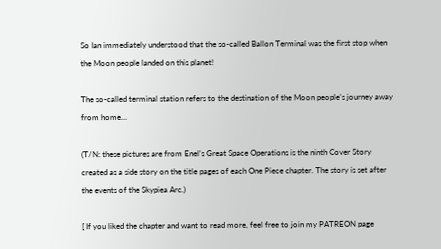So Ian immediately understood that the so-called Ballon Terminal was the first stop when the Moon people landed on this planet!

The so-called terminal station refers to the destination of the Moon people’s journey away from home…

(T/N: these pictures are from Enel’s Great Space Operations is the ninth Cover Story created as a side story on the title pages of each One Piece chapter. The story is set after the events of the Skypiea Arc.)

[ If you liked the chapter and want to read more, feel free to join my PATREON page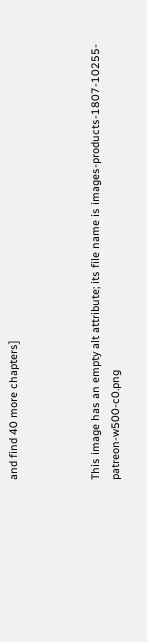and find 40 more chapters]



This image has an empty alt attribute; its file name is images-products-1807-10255-patreon-w500-c0.png